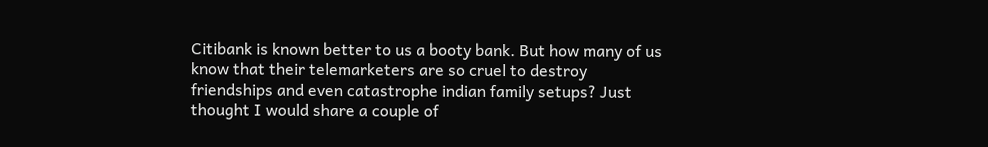Citibank is known better to us a booty bank. But how many of us know that their telemarketers are so cruel to destroy friendships and even catastrophe indian family setups? Just thought I would share a couple of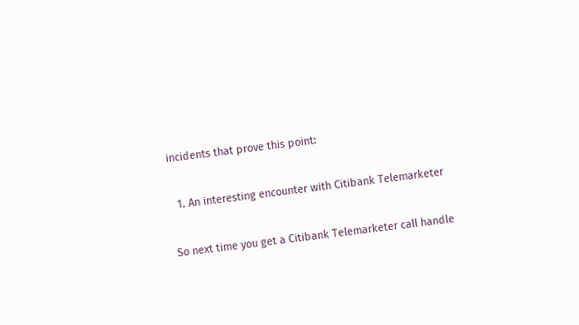incidents that prove this point:

  1. An interesting encounter with Citibank Telemarketer

So next time you get a Citibank Telemarketer call handle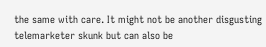the same with care. It might not be another disgusting telemarketer skunk but can also be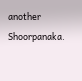another Shoorpanaka.